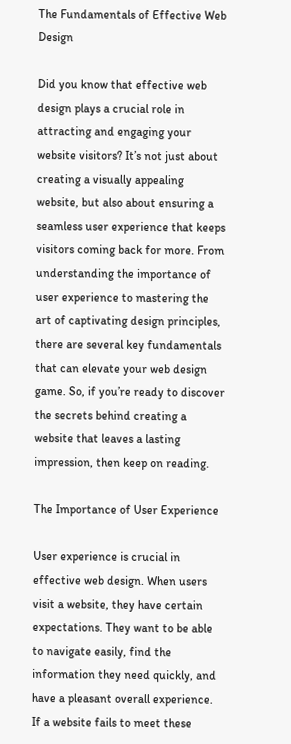The Fundamentals of Effective Web Design

Did you know that effective web design plays a crucial role in attracting and engaging your website visitors? It’s not just about creating a visually appealing website, but also about ensuring a seamless user experience that keeps visitors coming back for more. From understanding the importance of user experience to mastering the art of captivating design principles, there are several key fundamentals that can elevate your web design game. So, if you’re ready to discover the secrets behind creating a website that leaves a lasting impression, then keep on reading.

The Importance of User Experience

User experience is crucial in effective web design. When users visit a website, they have certain expectations. They want to be able to navigate easily, find the information they need quickly, and have a pleasant overall experience. If a website fails to meet these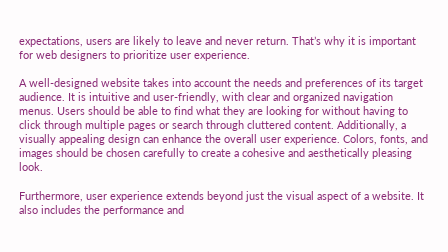expectations, users are likely to leave and never return. That’s why it is important for web designers to prioritize user experience.

A well-designed website takes into account the needs and preferences of its target audience. It is intuitive and user-friendly, with clear and organized navigation menus. Users should be able to find what they are looking for without having to click through multiple pages or search through cluttered content. Additionally, a visually appealing design can enhance the overall user experience. Colors, fonts, and images should be chosen carefully to create a cohesive and aesthetically pleasing look.

Furthermore, user experience extends beyond just the visual aspect of a website. It also includes the performance and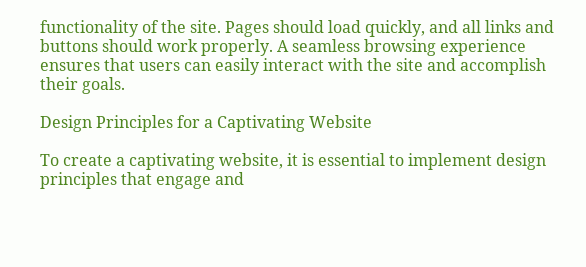functionality of the site. Pages should load quickly, and all links and buttons should work properly. A seamless browsing experience ensures that users can easily interact with the site and accomplish their goals.

Design Principles for a Captivating Website

To create a captivating website, it is essential to implement design principles that engage and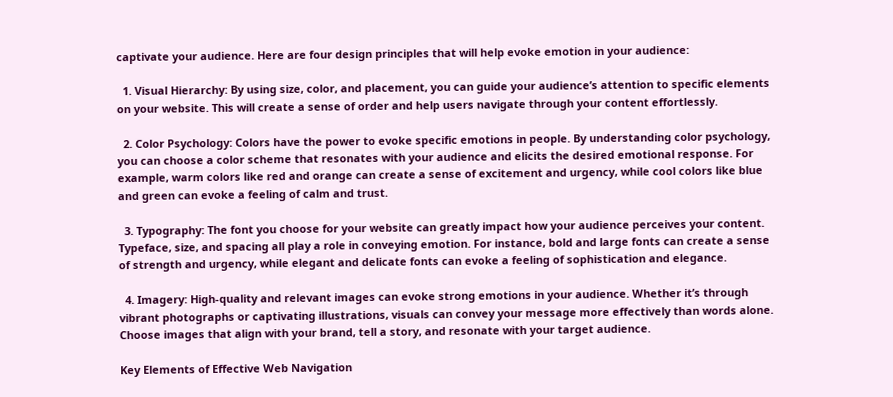captivate your audience. Here are four design principles that will help evoke emotion in your audience:

  1. Visual Hierarchy: By using size, color, and placement, you can guide your audience’s attention to specific elements on your website. This will create a sense of order and help users navigate through your content effortlessly.

  2. Color Psychology: Colors have the power to evoke specific emotions in people. By understanding color psychology, you can choose a color scheme that resonates with your audience and elicits the desired emotional response. For example, warm colors like red and orange can create a sense of excitement and urgency, while cool colors like blue and green can evoke a feeling of calm and trust.

  3. Typography: The font you choose for your website can greatly impact how your audience perceives your content. Typeface, size, and spacing all play a role in conveying emotion. For instance, bold and large fonts can create a sense of strength and urgency, while elegant and delicate fonts can evoke a feeling of sophistication and elegance.

  4. Imagery: High-quality and relevant images can evoke strong emotions in your audience. Whether it’s through vibrant photographs or captivating illustrations, visuals can convey your message more effectively than words alone. Choose images that align with your brand, tell a story, and resonate with your target audience.

Key Elements of Effective Web Navigation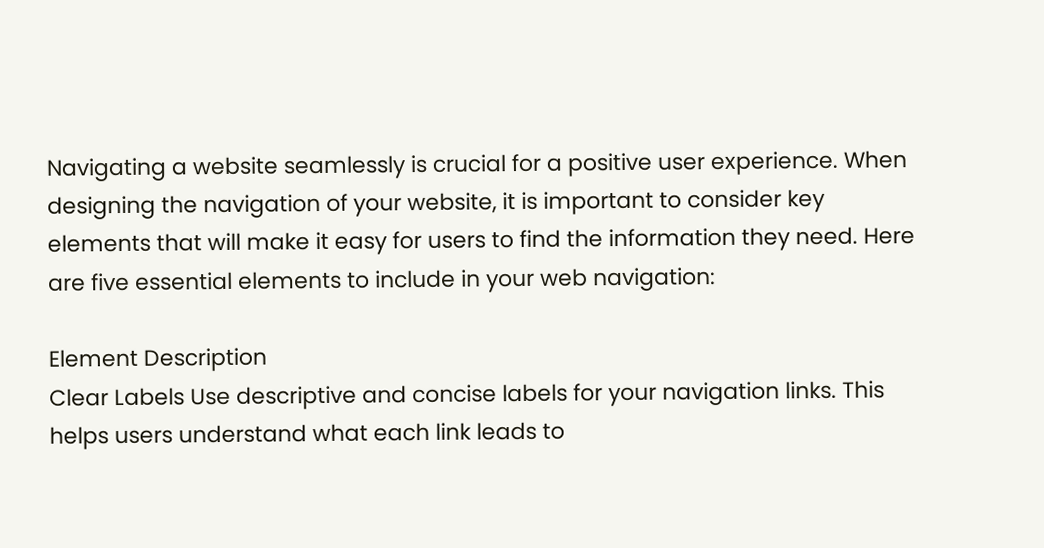Navigating a website seamlessly is crucial for a positive user experience. When designing the navigation of your website, it is important to consider key elements that will make it easy for users to find the information they need. Here are five essential elements to include in your web navigation:

Element Description
Clear Labels Use descriptive and concise labels for your navigation links. This helps users understand what each link leads to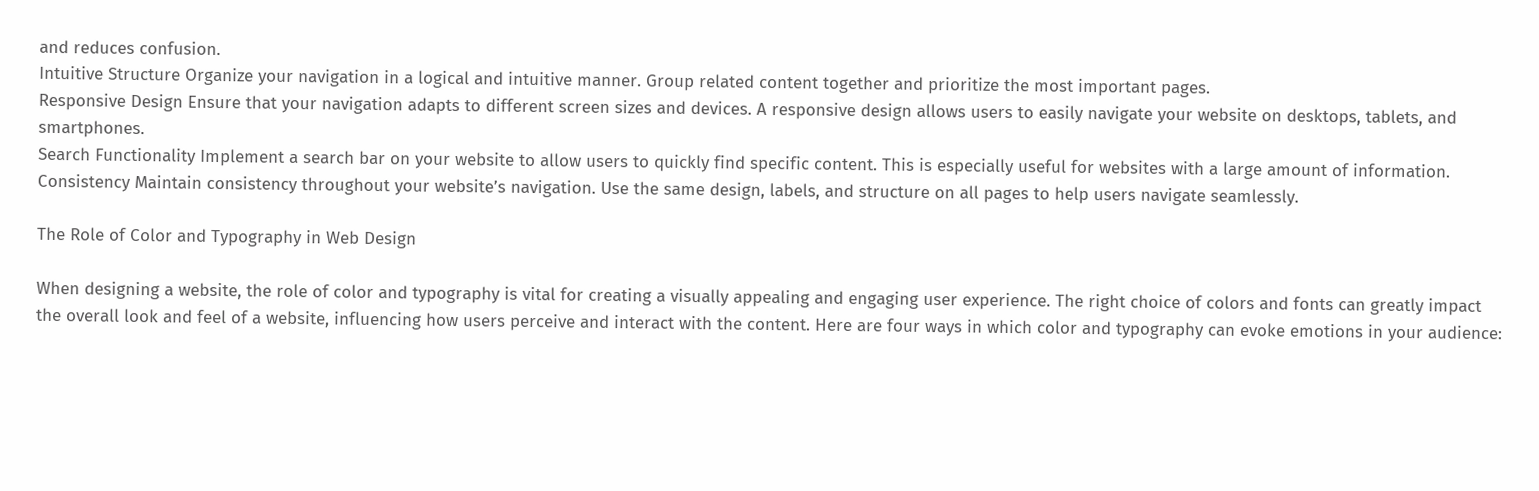and reduces confusion.
Intuitive Structure Organize your navigation in a logical and intuitive manner. Group related content together and prioritize the most important pages.
Responsive Design Ensure that your navigation adapts to different screen sizes and devices. A responsive design allows users to easily navigate your website on desktops, tablets, and smartphones.
Search Functionality Implement a search bar on your website to allow users to quickly find specific content. This is especially useful for websites with a large amount of information.
Consistency Maintain consistency throughout your website’s navigation. Use the same design, labels, and structure on all pages to help users navigate seamlessly.

The Role of Color and Typography in Web Design

When designing a website, the role of color and typography is vital for creating a visually appealing and engaging user experience. The right choice of colors and fonts can greatly impact the overall look and feel of a website, influencing how users perceive and interact with the content. Here are four ways in which color and typography can evoke emotions in your audience: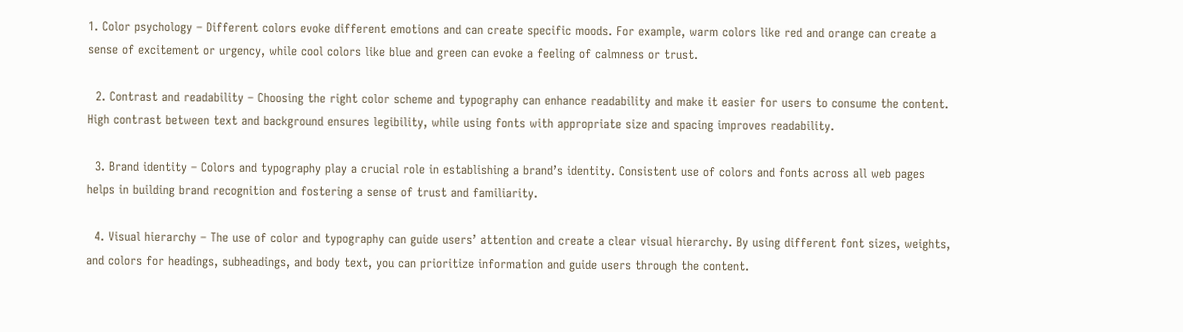1. Color psychology – Different colors evoke different emotions and can create specific moods. For example, warm colors like red and orange can create a sense of excitement or urgency, while cool colors like blue and green can evoke a feeling of calmness or trust.

  2. Contrast and readability – Choosing the right color scheme and typography can enhance readability and make it easier for users to consume the content. High contrast between text and background ensures legibility, while using fonts with appropriate size and spacing improves readability.

  3. Brand identity – Colors and typography play a crucial role in establishing a brand’s identity. Consistent use of colors and fonts across all web pages helps in building brand recognition and fostering a sense of trust and familiarity.

  4. Visual hierarchy – The use of color and typography can guide users’ attention and create a clear visual hierarchy. By using different font sizes, weights, and colors for headings, subheadings, and body text, you can prioritize information and guide users through the content.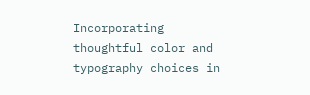Incorporating thoughtful color and typography choices in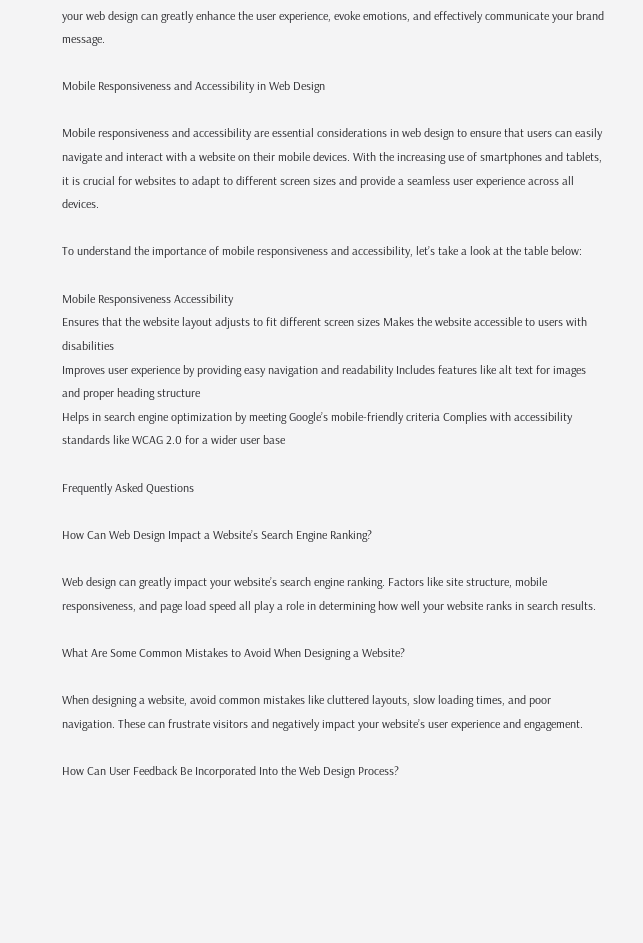your web design can greatly enhance the user experience, evoke emotions, and effectively communicate your brand message.

Mobile Responsiveness and Accessibility in Web Design

Mobile responsiveness and accessibility are essential considerations in web design to ensure that users can easily navigate and interact with a website on their mobile devices. With the increasing use of smartphones and tablets, it is crucial for websites to adapt to different screen sizes and provide a seamless user experience across all devices.

To understand the importance of mobile responsiveness and accessibility, let’s take a look at the table below:

Mobile Responsiveness Accessibility
Ensures that the website layout adjusts to fit different screen sizes Makes the website accessible to users with disabilities
Improves user experience by providing easy navigation and readability Includes features like alt text for images and proper heading structure
Helps in search engine optimization by meeting Google’s mobile-friendly criteria Complies with accessibility standards like WCAG 2.0 for a wider user base

Frequently Asked Questions

How Can Web Design Impact a Website’s Search Engine Ranking?

Web design can greatly impact your website’s search engine ranking. Factors like site structure, mobile responsiveness, and page load speed all play a role in determining how well your website ranks in search results.

What Are Some Common Mistakes to Avoid When Designing a Website?

When designing a website, avoid common mistakes like cluttered layouts, slow loading times, and poor navigation. These can frustrate visitors and negatively impact your website’s user experience and engagement.

How Can User Feedback Be Incorporated Into the Web Design Process?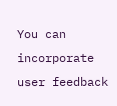You can incorporate user feedback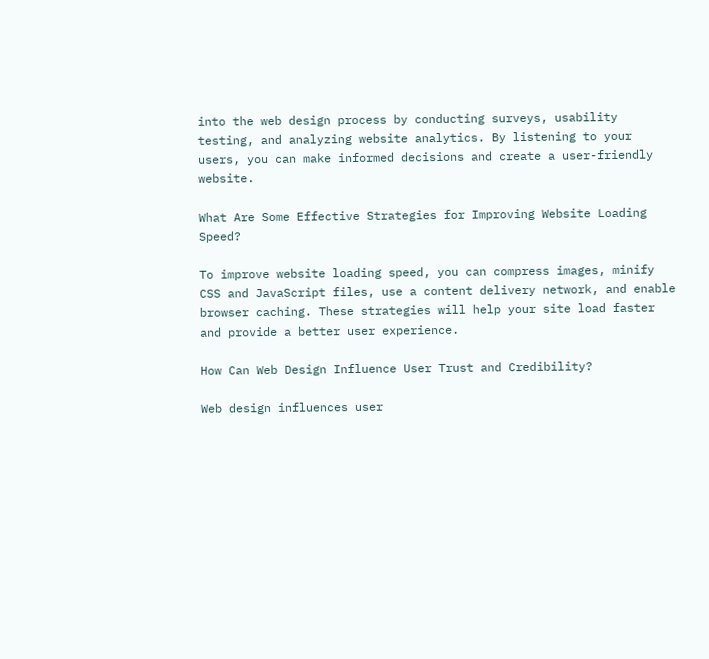into the web design process by conducting surveys, usability testing, and analyzing website analytics. By listening to your users, you can make informed decisions and create a user-friendly website.

What Are Some Effective Strategies for Improving Website Loading Speed?

To improve website loading speed, you can compress images, minify CSS and JavaScript files, use a content delivery network, and enable browser caching. These strategies will help your site load faster and provide a better user experience.

How Can Web Design Influence User Trust and Credibility?

Web design influences user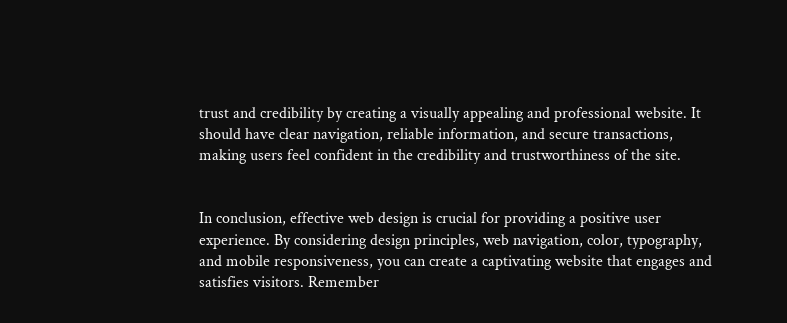trust and credibility by creating a visually appealing and professional website. It should have clear navigation, reliable information, and secure transactions, making users feel confident in the credibility and trustworthiness of the site.


In conclusion, effective web design is crucial for providing a positive user experience. By considering design principles, web navigation, color, typography, and mobile responsiveness, you can create a captivating website that engages and satisfies visitors. Remember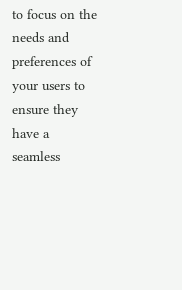to focus on the needs and preferences of your users to ensure they have a seamless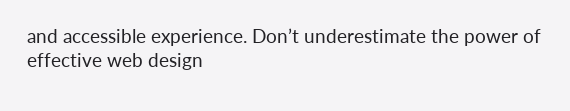and accessible experience. Don’t underestimate the power of effective web design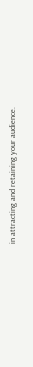in attracting and retaining your audience.